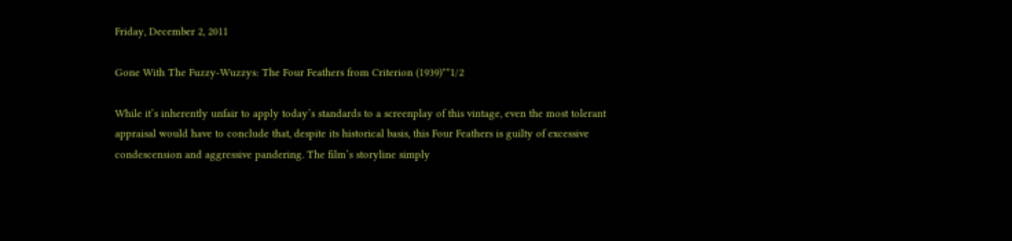Friday, December 2, 2011

Gone With The Fuzzy-Wuzzys: The Four Feathers from Criterion (1939)**1/2

While it’s inherently unfair to apply today’s standards to a screenplay of this vintage, even the most tolerant appraisal would have to conclude that, despite its historical basis, this Four Feathers is guilty of excessive condescension and aggressive pandering. The film’s storyline simply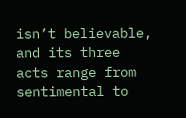isn’t believable, and its three acts range from sentimental to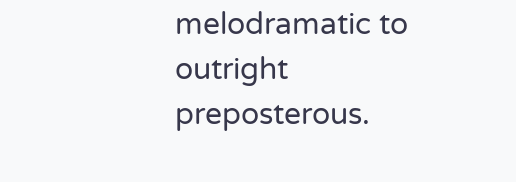melodramatic to outright preposterous.